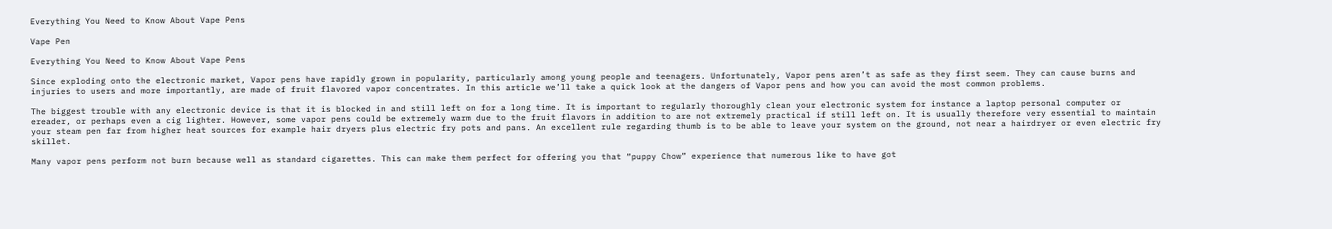Everything You Need to Know About Vape Pens

Vape Pen

Everything You Need to Know About Vape Pens

Since exploding onto the electronic market, Vapor pens have rapidly grown in popularity, particularly among young people and teenagers. Unfortunately, Vapor pens aren’t as safe as they first seem. They can cause burns and injuries to users and more importantly, are made of fruit flavored vapor concentrates. In this article we’ll take a quick look at the dangers of Vapor pens and how you can avoid the most common problems.

The biggest trouble with any electronic device is that it is blocked in and still left on for a long time. It is important to regularly thoroughly clean your electronic system for instance a laptop personal computer or ereader, or perhaps even a cig lighter. However, some vapor pens could be extremely warm due to the fruit flavors in addition to are not extremely practical if still left on. It is usually therefore very essential to maintain your steam pen far from higher heat sources for example hair dryers plus electric fry pots and pans. An excellent rule regarding thumb is to be able to leave your system on the ground, not near a hairdryer or even electric fry skillet.

Many vapor pens perform not burn because well as standard cigarettes. This can make them perfect for offering you that “puppy Chow” experience that numerous like to have got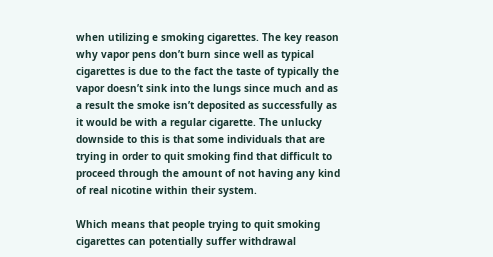when utilizing e smoking cigarettes. The key reason why vapor pens don’t burn since well as typical cigarettes is due to the fact the taste of typically the vapor doesn’t sink into the lungs since much and as a result the smoke isn’t deposited as successfully as it would be with a regular cigarette. The unlucky downside to this is that some individuals that are trying in order to quit smoking find that difficult to proceed through the amount of not having any kind of real nicotine within their system.

Which means that people trying to quit smoking cigarettes can potentially suffer withdrawal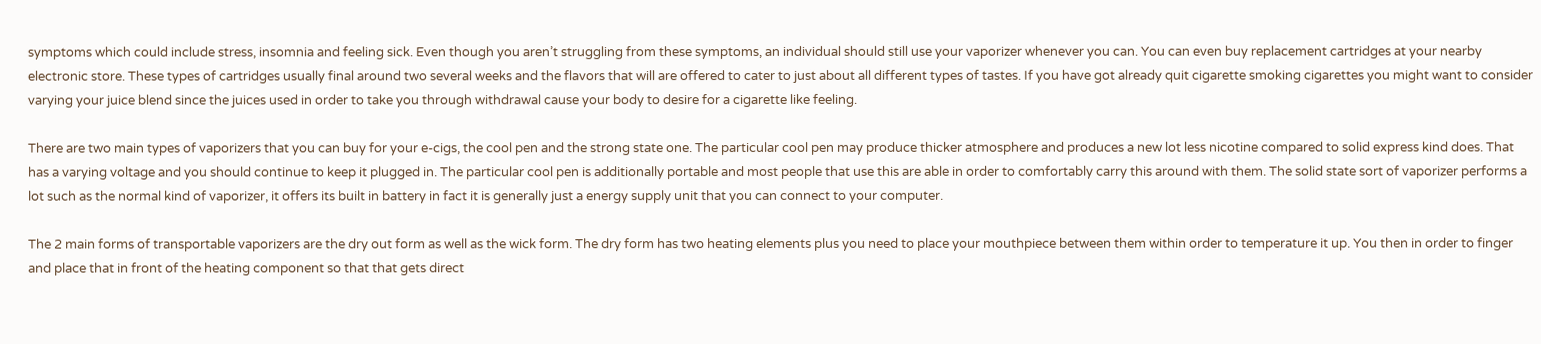symptoms which could include stress, insomnia and feeling sick. Even though you aren’t struggling from these symptoms, an individual should still use your vaporizer whenever you can. You can even buy replacement cartridges at your nearby electronic store. These types of cartridges usually final around two several weeks and the flavors that will are offered to cater to just about all different types of tastes. If you have got already quit cigarette smoking cigarettes you might want to consider varying your juice blend since the juices used in order to take you through withdrawal cause your body to desire for a cigarette like feeling.

There are two main types of vaporizers that you can buy for your e-cigs, the cool pen and the strong state one. The particular cool pen may produce thicker atmosphere and produces a new lot less nicotine compared to solid express kind does. That has a varying voltage and you should continue to keep it plugged in. The particular cool pen is additionally portable and most people that use this are able in order to comfortably carry this around with them. The solid state sort of vaporizer performs a lot such as the normal kind of vaporizer, it offers its built in battery in fact it is generally just a energy supply unit that you can connect to your computer.

The 2 main forms of transportable vaporizers are the dry out form as well as the wick form. The dry form has two heating elements plus you need to place your mouthpiece between them within order to temperature it up. You then in order to finger and place that in front of the heating component so that that gets direct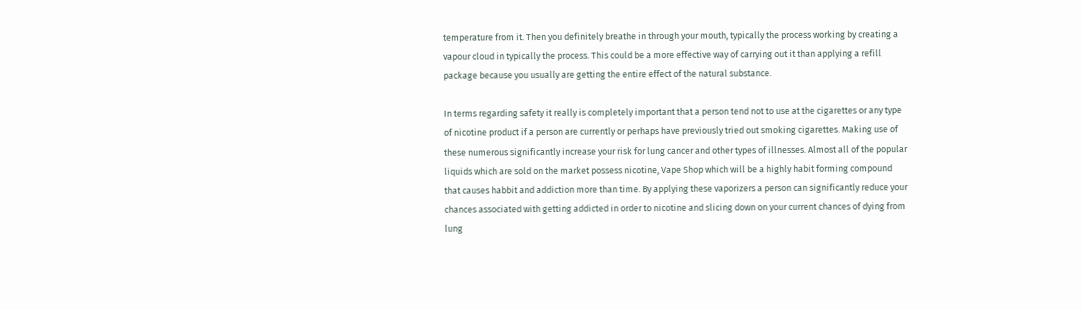temperature from it. Then you definitely breathe in through your mouth, typically the process working by creating a vapour cloud in typically the process. This could be a more effective way of carrying out it than applying a refill package because you usually are getting the entire effect of the natural substance.

In terms regarding safety it really is completely important that a person tend not to use at the cigarettes or any type of nicotine product if a person are currently or perhaps have previously tried out smoking cigarettes. Making use of these numerous significantly increase your risk for lung cancer and other types of illnesses. Almost all of the popular liquids which are sold on the market possess nicotine, Vape Shop which will be a highly habit forming compound that causes habbit and addiction more than time. By applying these vaporizers a person can significantly reduce your chances associated with getting addicted in order to nicotine and slicing down on your current chances of dying from lung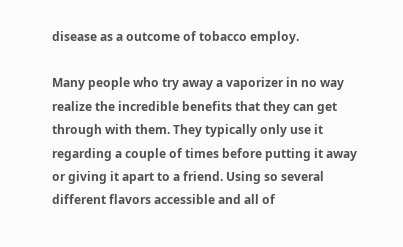disease as a outcome of tobacco employ.

Many people who try away a vaporizer in no way realize the incredible benefits that they can get through with them. They typically only use it regarding a couple of times before putting it away or giving it apart to a friend. Using so several different flavors accessible and all of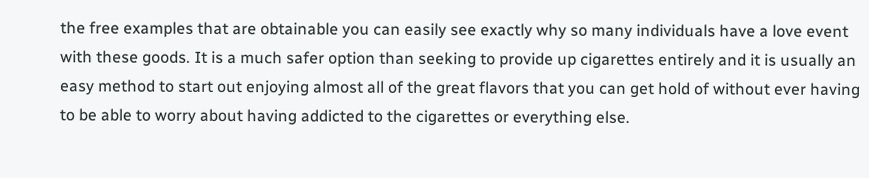the free examples that are obtainable you can easily see exactly why so many individuals have a love event with these goods. It is a much safer option than seeking to provide up cigarettes entirely and it is usually an easy method to start out enjoying almost all of the great flavors that you can get hold of without ever having to be able to worry about having addicted to the cigarettes or everything else.